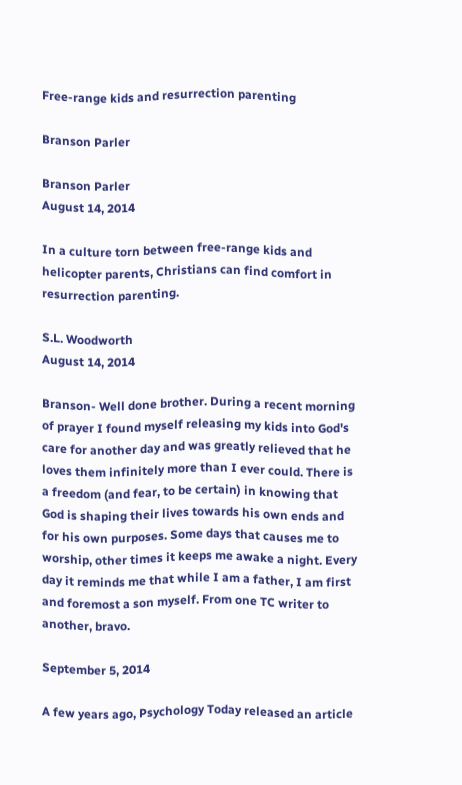Free-range kids and resurrection parenting

Branson Parler

Branson Parler
August 14, 2014

In a culture torn between free-range kids and helicopter parents, Christians can find comfort in resurrection parenting.

S.L. Woodworth
August 14, 2014

Branson- Well done brother. During a recent morning of prayer I found myself releasing my kids into God's care for another day and was greatly relieved that he loves them infinitely more than I ever could. There is a freedom (and fear, to be certain) in knowing that God is shaping their lives towards his own ends and for his own purposes. Some days that causes me to worship, other times it keeps me awake a night. Every day it reminds me that while I am a father, I am first and foremost a son myself. From one TC writer to another, bravo.

September 5, 2014

A few years ago, Psychology Today released an article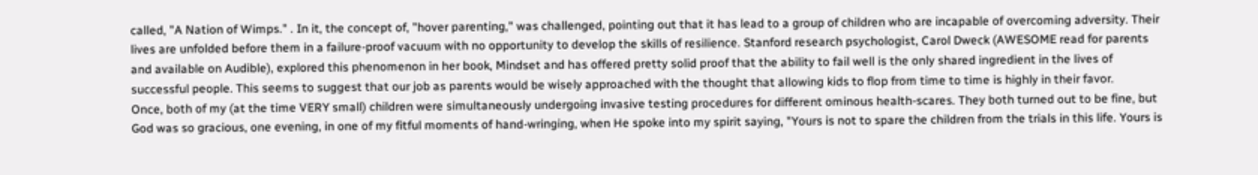called, "A Nation of Wimps." . In it, the concept of, "hover parenting," was challenged, pointing out that it has lead to a group of children who are incapable of overcoming adversity. Their lives are unfolded before them in a failure-proof vacuum with no opportunity to develop the skills of resilience. Stanford research psychologist, Carol Dweck (AWESOME read for parents and available on Audible), explored this phenomenon in her book, Mindset and has offered pretty solid proof that the ability to fail well is the only shared ingredient in the lives of successful people. This seems to suggest that our job as parents would be wisely approached with the thought that allowing kids to flop from time to time is highly in their favor.
Once, both of my (at the time VERY small) children were simultaneously undergoing invasive testing procedures for different ominous health-scares. They both turned out to be fine, but God was so gracious, one evening, in one of my fitful moments of hand-wringing, when He spoke into my spirit saying, "Yours is not to spare the children from the trials in this life. Yours is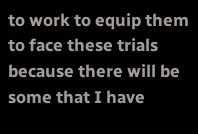to work to equip them to face these trials because there will be some that I have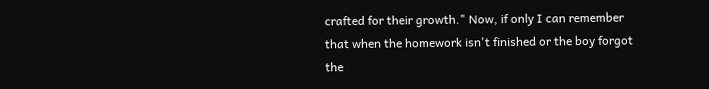crafted for their growth." Now, if only I can remember that when the homework isn't finished or the boy forgot the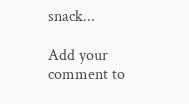snack...

Add your comment to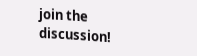join the discussion!